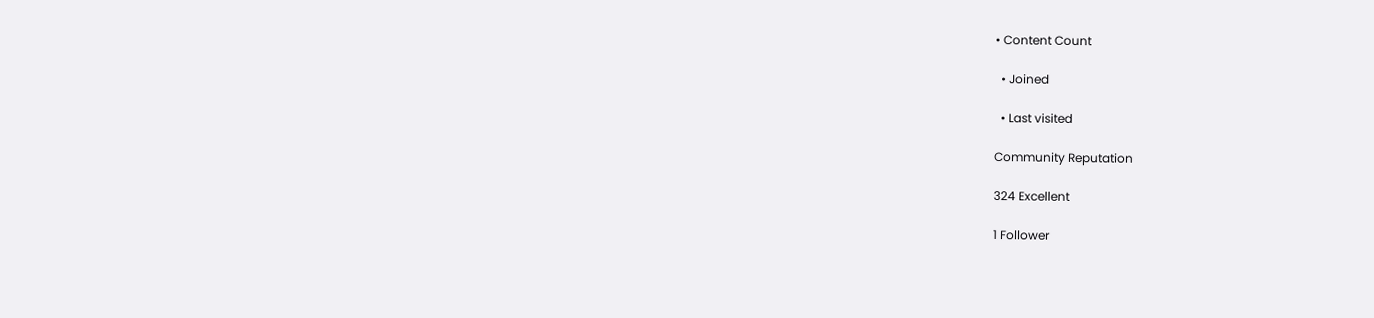• Content Count

  • Joined

  • Last visited

Community Reputation

324 Excellent

1 Follower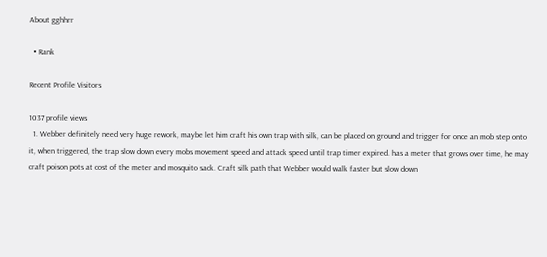About gghhrr

  • Rank

Recent Profile Visitors

1037 profile views
  1. Webber definitely need very huge rework, maybe let him craft his own trap with silk, can be placed on ground and trigger for once an mob step onto it, when triggered, the trap slow down every mobs movement speed and attack speed until trap timer expired. has a meter that grows over time, he may craft poison pots at cost of the meter and mosquito sack. Craft silk path that Webber would walk faster but slow down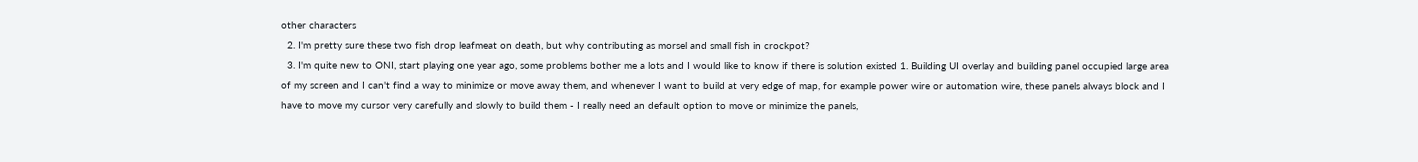other characters
  2. I'm pretty sure these two fish drop leafmeat on death, but why contributing as morsel and small fish in crockpot?
  3. I'm quite new to ONI, start playing one year ago, some problems bother me a lots and I would like to know if there is solution existed 1. Building UI overlay and building panel occupied large area of my screen and I can't find a way to minimize or move away them, and whenever I want to build at very edge of map, for example power wire or automation wire, these panels always block and I have to move my cursor very carefully and slowly to build them - I really need an default option to move or minimize the panels,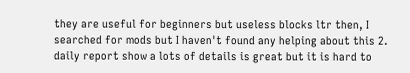they are useful for beginners but useless blocks ltr then, I searched for mods but I haven't found any helping about this 2. daily report show a lots of details is great but it is hard to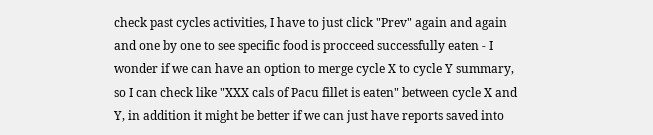check past cycles activities, I have to just click "Prev" again and again and one by one to see specific food is procceed successfully eaten - I wonder if we can have an option to merge cycle X to cycle Y summary, so I can check like "XXX cals of Pacu fillet is eaten" between cycle X and Y, in addition it might be better if we can just have reports saved into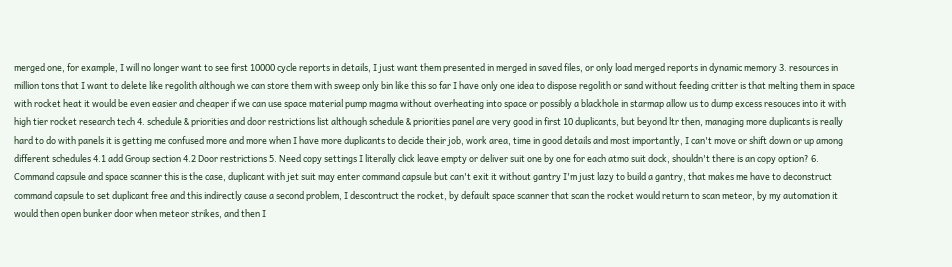merged one, for example, I will no longer want to see first 10000 cycle reports in details, I just want them presented in merged in saved files, or only load merged reports in dynamic memory 3. resources in million tons that I want to delete like regolith although we can store them with sweep only bin like this so far I have only one idea to dispose regolith or sand without feeding critter is that melting them in space with rocket heat it would be even easier and cheaper if we can use space material pump magma without overheating into space or possibly a blackhole in starmap allow us to dump excess resouces into it with high tier rocket research tech 4. schedule & priorities and door restrictions list although schedule & priorities panel are very good in first 10 duplicants, but beyond ltr then, managing more duplicants is really hard to do with panels it is getting me confused more and more when I have more duplicants to decide their job, work area, time in good details and most importantly, I can't move or shift down or up among different schedules 4.1 add Group section 4.2 Door restrictions 5. Need copy settings I literally click leave empty or deliver suit one by one for each atmo suit dock, shouldn't there is an copy option? 6. Command capsule and space scanner this is the case, duplicant with jet suit may enter command capsule but can't exit it without gantry I'm just lazy to build a gantry, that makes me have to deconstruct command capsule to set duplicant free and this indirectly cause a second problem, I descontruct the rocket, by default space scanner that scan the rocket would return to scan meteor, by my automation it would then open bunker door when meteor strikes, and then I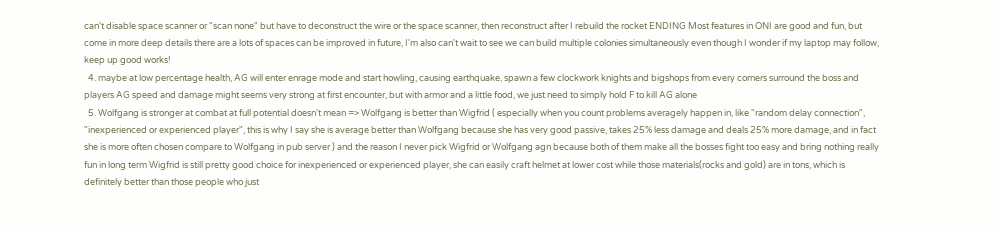can't disable space scanner or "scan none" but have to deconstruct the wire or the space scanner, then reconstruct after I rebuild the rocket ENDING Most features in ONI are good and fun, but come in more deep details there are a lots of spaces can be improved in future, I'm also can't wait to see we can build multiple colonies simultaneously even though I wonder if my laptop may follow, keep up good works!
  4. maybe at low percentage health, AG will enter enrage mode and start howling, causing earthquake, spawn a few clockwork knights and bigshops from every corners surround the boss and players AG speed and damage might seems very strong at first encounter, but with armor and a little food, we just need to simply hold F to kill AG alone
  5. Wolfgang is stronger at combat at full potential doesn't mean => Wolfgang is better than Wigfrid ( especially when you count problems averagely happen in, like "random delay connection", "inexperienced or experienced player", this is why I say she is average better than Wolfgang because she has very good passive, takes 25% less damage and deals 25% more damage, and in fact she is more often chosen compare to Wolfgang in pub server ) and the reason I never pick Wigfrid or Wolfgang agn because both of them make all the bosses fight too easy and bring nothing really fun in long term Wigfrid is still pretty good choice for inexperienced or experienced player, she can easily craft helmet at lower cost while those materials(rocks and gold) are in tons, which is definitely better than those people who just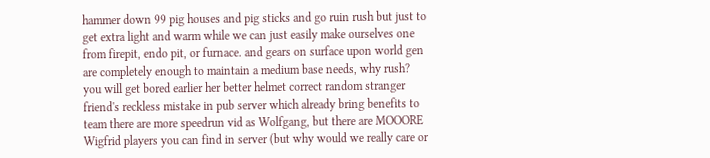hammer down 99 pig houses and pig sticks and go ruin rush but just to get extra light and warm while we can just easily make ourselves one from firepit, endo pit, or furnace. and gears on surface upon world gen are completely enough to maintain a medium base needs, why rush? you will get bored earlier her better helmet correct random stranger friend's reckless mistake in pub server which already bring benefits to team there are more speedrun vid as Wolfgang, but there are MOOORE Wigfrid players you can find in server (but why would we really care or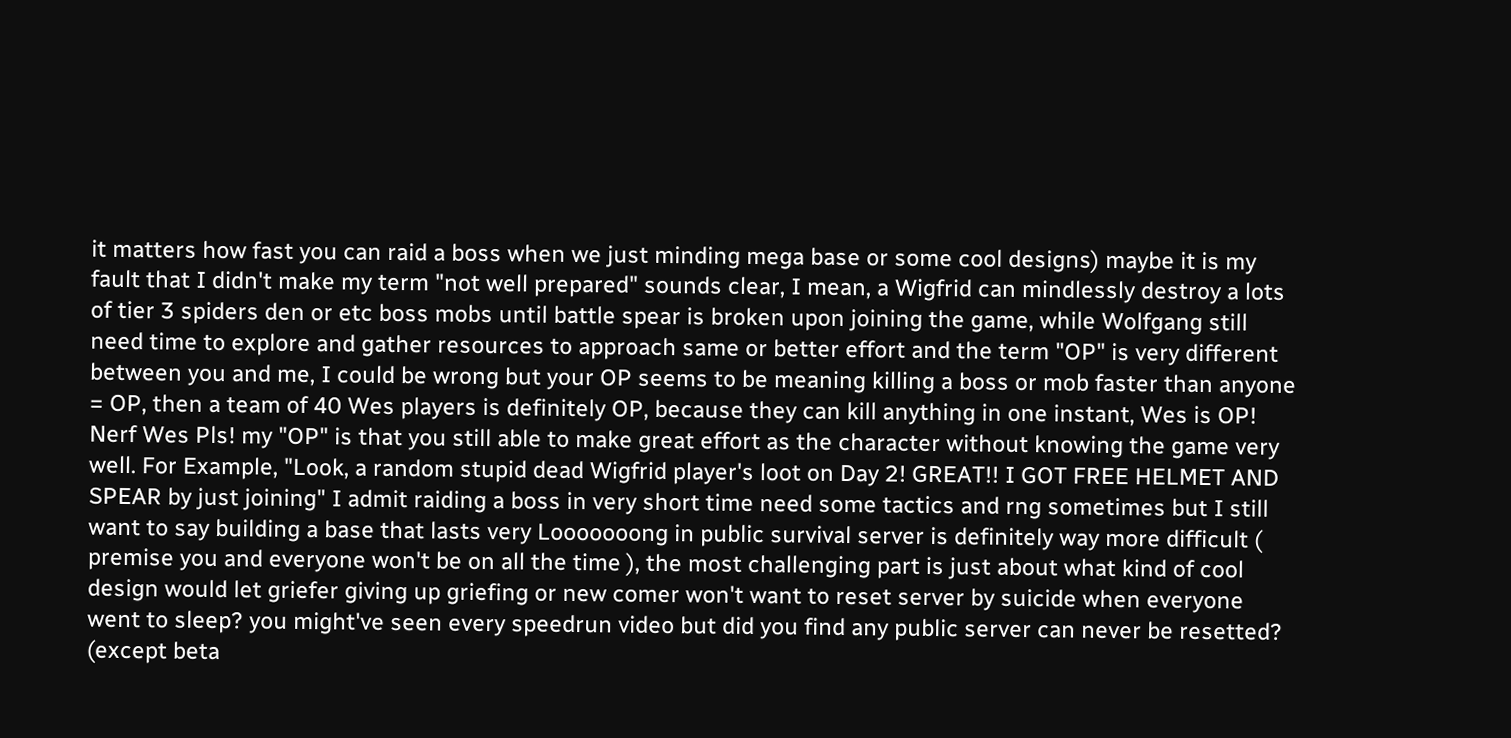it matters how fast you can raid a boss when we just minding mega base or some cool designs) maybe it is my fault that I didn't make my term "not well prepared" sounds clear, I mean, a Wigfrid can mindlessly destroy a lots of tier 3 spiders den or etc boss mobs until battle spear is broken upon joining the game, while Wolfgang still need time to explore and gather resources to approach same or better effort and the term "OP" is very different between you and me, I could be wrong but your OP seems to be meaning killing a boss or mob faster than anyone = OP, then a team of 40 Wes players is definitely OP, because they can kill anything in one instant, Wes is OP! Nerf Wes Pls! my "OP" is that you still able to make great effort as the character without knowing the game very well. For Example, "Look, a random stupid dead Wigfrid player's loot on Day 2! GREAT!! I GOT FREE HELMET AND SPEAR by just joining" I admit raiding a boss in very short time need some tactics and rng sometimes but I still want to say building a base that lasts very Looooooong in public survival server is definitely way more difficult ( premise you and everyone won't be on all the time ), the most challenging part is just about what kind of cool design would let griefer giving up griefing or new comer won't want to reset server by suicide when everyone went to sleep? you might've seen every speedrun video but did you find any public server can never be resetted? (except beta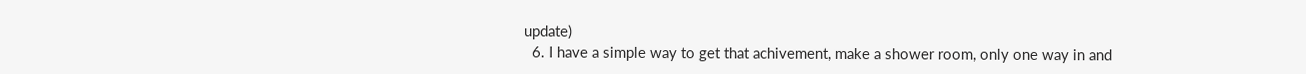update)
  6. I have a simple way to get that achivement, make a shower room, only one way in and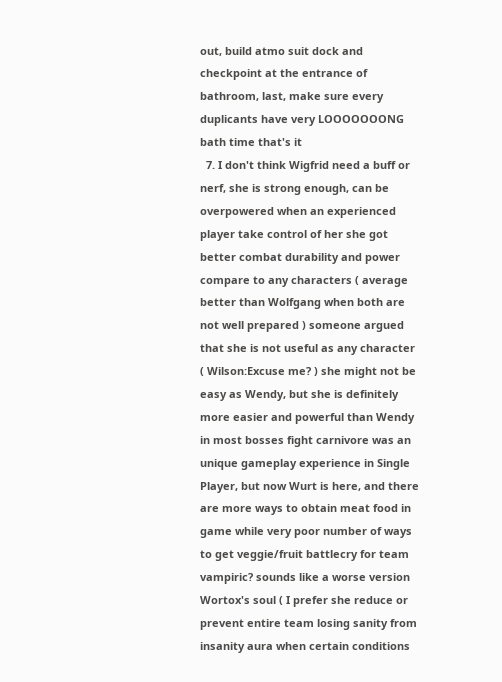out, build atmo suit dock and checkpoint at the entrance of bathroom, last, make sure every duplicants have very LOOOOOOONG bath time that's it
  7. I don't think Wigfrid need a buff or nerf, she is strong enough, can be overpowered when an experienced player take control of her she got better combat durability and power compare to any characters ( average better than Wolfgang when both are not well prepared ) someone argued that she is not useful as any character ( Wilson:Excuse me? ) she might not be easy as Wendy, but she is definitely more easier and powerful than Wendy in most bosses fight carnivore was an unique gameplay experience in Single Player, but now Wurt is here, and there are more ways to obtain meat food in game while very poor number of ways to get veggie/fruit battlecry for team vampiric? sounds like a worse version Wortox's soul ( I prefer she reduce or prevent entire team losing sanity from insanity aura when certain conditions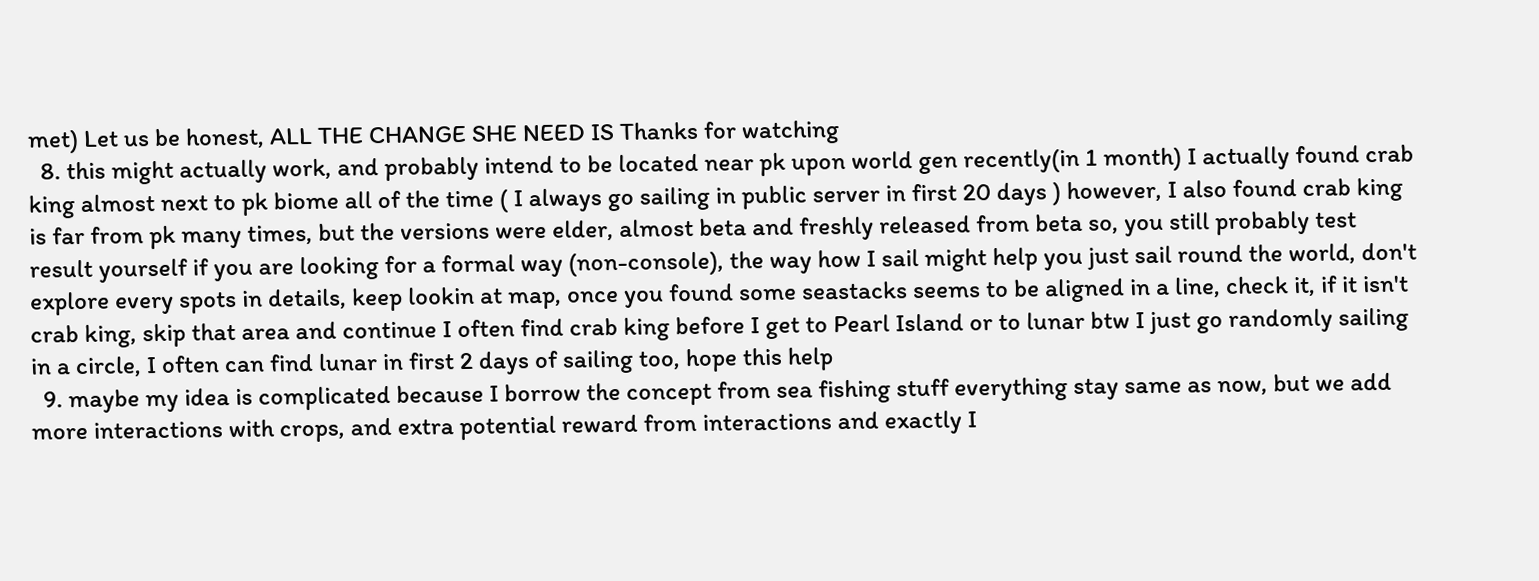met) Let us be honest, ALL THE CHANGE SHE NEED IS Thanks for watching
  8. this might actually work, and probably intend to be located near pk upon world gen recently(in 1 month) I actually found crab king almost next to pk biome all of the time ( I always go sailing in public server in first 20 days ) however, I also found crab king is far from pk many times, but the versions were elder, almost beta and freshly released from beta so, you still probably test result yourself if you are looking for a formal way (non-console), the way how I sail might help you just sail round the world, don't explore every spots in details, keep lookin at map, once you found some seastacks seems to be aligned in a line, check it, if it isn't crab king, skip that area and continue I often find crab king before I get to Pearl Island or to lunar btw I just go randomly sailing in a circle, I often can find lunar in first 2 days of sailing too, hope this help
  9. maybe my idea is complicated because I borrow the concept from sea fishing stuff everything stay same as now, but we add more interactions with crops, and extra potential reward from interactions and exactly I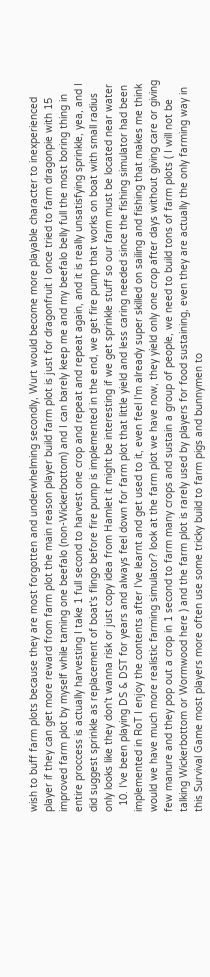wish to buff farm plots because they are most forgotten and underwhelming secondly, Wurt would become more playable character to inexperienced player if they can get more reward from farm plot the main reason player build farm plot is just for dragonfruit I once tried to farm dragonpie with 15 improved farm plot by myself while taming one beefalo (non-Wickerbottom) and I can barely keep me and my beefalo belly full the most boring thing in entire proccess is actually harvesting I take 1 full second to harvest one crop and repeat and repeat again, and it is really unsatisfying sprinkle, yea, and I did suggest sprinkle as replacement of boat's flingo before fire pump is implemented in the end, we get fire pump that works on boat with small radius only looks like they don't wanna risk or just copy idea from Hamlet it might be interesting if we get sprinkle stuff so our farm must be located near water
  10. I've been playing DS & DST for years and always feel down for farm plot that little yield and less caring needed since the fishing simulator had been implemented in RoT I enjoy the contents after I've learnt and get used to it, even feel I'm already super skilled on sailing and fishing that makes me think would we have much more realistic farming simulator? look at the farm plot we have now, they yield only one crop after days without giving care or giving few manure and they pop out a crop in 1 second to farm many crops and sustain a group of people, we need to build tons of farm plots ( I will not be talking Wickerbottom or Wormwood here ) and the farm plot is rarely used by players for food sustaining, even they are actually the only farming way in this Survival Game most players more often use some tricky build to farm pigs and bunnymen to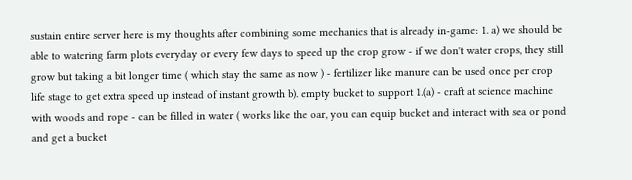sustain entire server here is my thoughts after combining some mechanics that is already in-game: 1. a) we should be able to watering farm plots everyday or every few days to speed up the crop grow - if we don't water crops, they still grow but taking a bit longer time ( which stay the same as now ) - fertilizer like manure can be used once per crop life stage to get extra speed up instead of instant growth b). empty bucket to support 1.(a) - craft at science machine with woods and rope - can be filled in water ( works like the oar, you can equip bucket and interact with sea or pond and get a bucket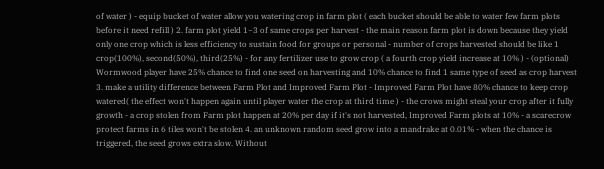of water ) - equip bucket of water allow you watering crop in farm plot ( each bucket should be able to water few farm plots before it need refill ) 2. farm plot yield 1~3 of same crops per harvest - the main reason farm plot is down because they yield only one crop which is less efficiency to sustain food for groups or personal - number of crops harvested should be like 1 crop(100%), second(50%), third(25%) - for any fertilizer use to grow crop ( a fourth crop yield increase at 10% ) - (optional) Wormwood player have 25% chance to find one seed on harvesting and 10% chance to find 1 same type of seed as crop harvest 3. make a utility difference between Farm Plot and Improved Farm Plot - Improved Farm Plot have 80% chance to keep crop watered( the effect won't happen again until player water the crop at third time ) - the crows might steal your crop after it fully growth - a crop stolen from Farm plot happen at 20% per day if it's not harvested, Improved Farm plots at 10% - a scarecrow protect farms in 6 tiles won't be stolen 4. an unknown random seed grow into a mandrake at 0.01% - when the chance is triggered, the seed grows extra slow. Without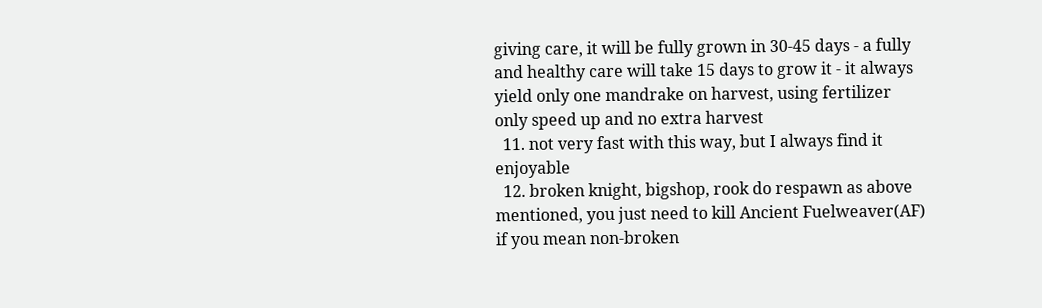giving care, it will be fully grown in 30-45 days - a fully and healthy care will take 15 days to grow it - it always yield only one mandrake on harvest, using fertilizer only speed up and no extra harvest
  11. not very fast with this way, but I always find it enjoyable
  12. broken knight, bigshop, rook do respawn as above mentioned, you just need to kill Ancient Fuelweaver(AF) if you mean non-broken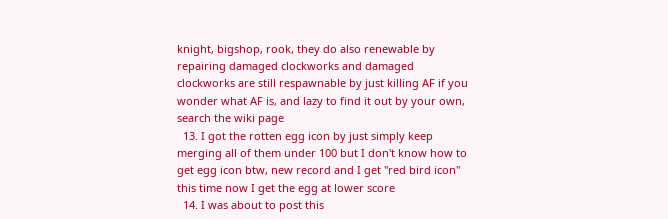knight, bigshop, rook, they do also renewable by repairing damaged clockworks and damaged clockworks are still respawnable by just killing AF if you wonder what AF is, and lazy to find it out by your own, search the wiki page
  13. I got the rotten egg icon by just simply keep merging all of them under 100 but I don't know how to get egg icon btw, new record and I get "red bird icon" this time now I get the egg at lower score
  14. I was about to post this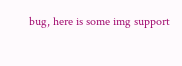bug, here is some img support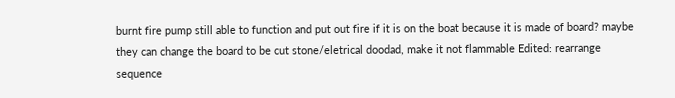burnt fire pump still able to function and put out fire if it is on the boat because it is made of board? maybe they can change the board to be cut stone/eletrical doodad, make it not flammable Edited: rearrange sequence